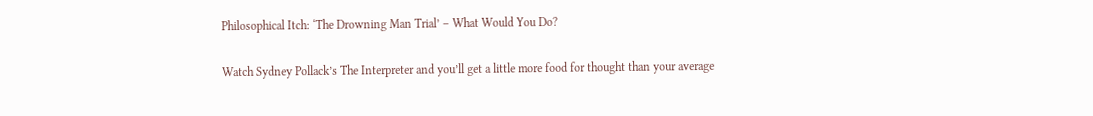Philosophical Itch: ‘The Drowning Man Trial’ – What Would You Do?

Watch Sydney Pollack’s The Interpreter and you’ll get a little more food for thought than your average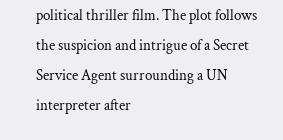political thriller film. The plot follows the suspicion and intrigue of a Secret Service Agent surrounding a UN interpreter after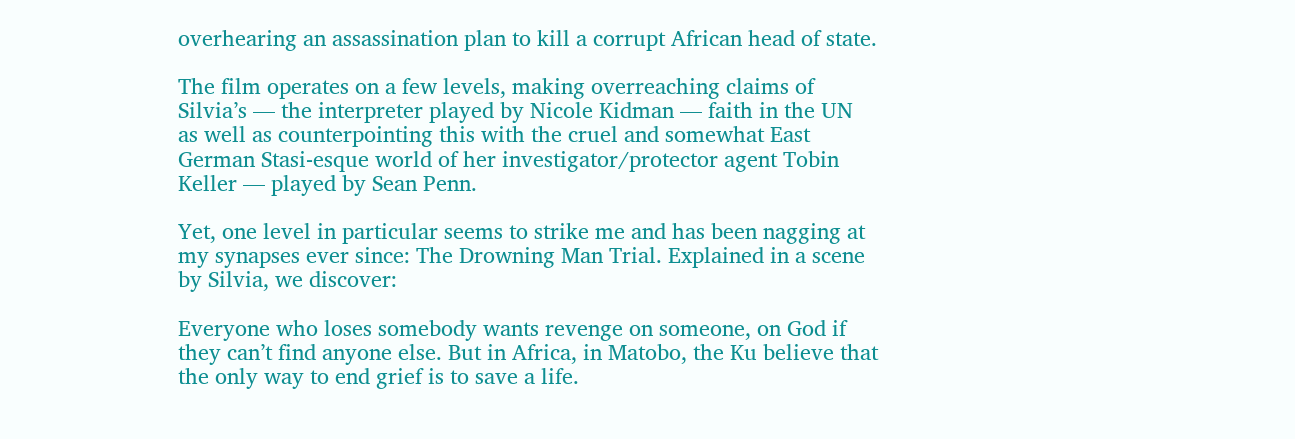overhearing an assassination plan to kill a corrupt African head of state.

The film operates on a few levels, making overreaching claims of Silvia’s — the interpreter played by Nicole Kidman — faith in the UN as well as counterpointing this with the cruel and somewhat East German Stasi-esque world of her investigator/protector agent Tobin Keller — played by Sean Penn.

Yet, one level in particular seems to strike me and has been nagging at my synapses ever since: The Drowning Man Trial. Explained in a scene by Silvia, we discover:

Everyone who loses somebody wants revenge on someone, on God if they can’t find anyone else. But in Africa, in Matobo, the Ku believe that the only way to end grief is to save a life.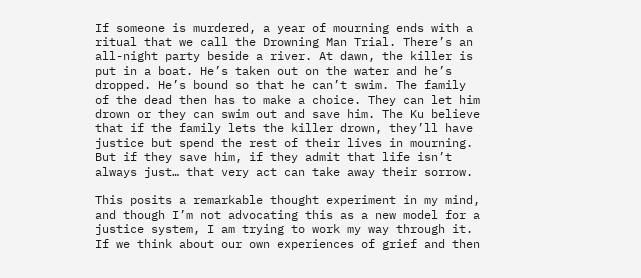If someone is murdered, a year of mourning ends with a ritual that we call the Drowning Man Trial. There’s an all-night party beside a river. At dawn, the killer is put in a boat. He’s taken out on the water and he’s dropped. He’s bound so that he can’t swim. The family of the dead then has to make a choice. They can let him drown or they can swim out and save him. The Ku believe that if the family lets the killer drown, they’ll have justice but spend the rest of their lives in mourning. But if they save him, if they admit that life isn’t always just… that very act can take away their sorrow.

This posits a remarkable thought experiment in my mind, and though I’m not advocating this as a new model for a justice system, I am trying to work my way through it. If we think about our own experiences of grief and then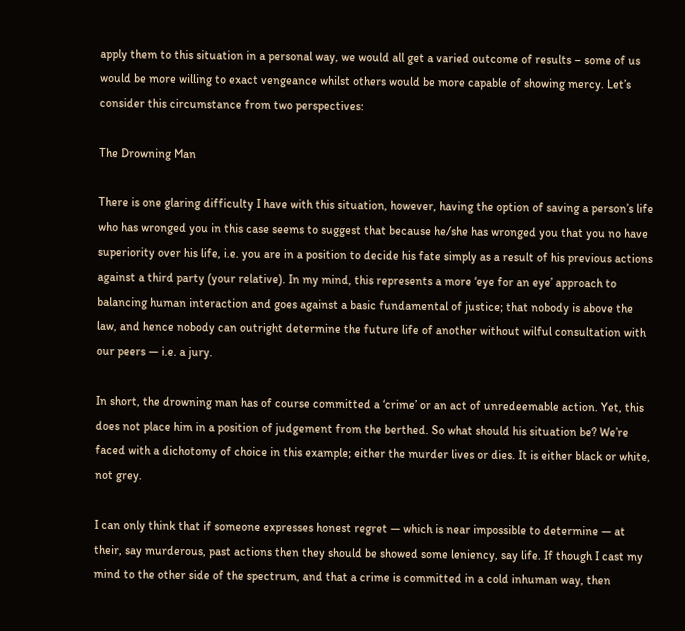apply them to this situation in a personal way, we would all get a varied outcome of results – some of us would be more willing to exact vengeance whilst others would be more capable of showing mercy. Let’s consider this circumstance from two perspectives:

The Drowning Man

There is one glaring difficulty I have with this situation, however, having the option of saving a person’s life who has wronged you in this case seems to suggest that because he/she has wronged you that you no have superiority over his life, i.e. you are in a position to decide his fate simply as a result of his previous actions against a third party (your relative). In my mind, this represents a more ‘eye for an eye’ approach to balancing human interaction and goes against a basic fundamental of justice; that nobody is above the law, and hence nobody can outright determine the future life of another without wilful consultation with our peers — i.e. a jury.

In short, the drowning man has of course committed a ‘crime’ or an act of unredeemable action. Yet, this does not place him in a position of judgement from the berthed. So what should his situation be? We’re faced with a dichotomy of choice in this example; either the murder lives or dies. It is either black or white, not grey.

I can only think that if someone expresses honest regret — which is near impossible to determine — at their, say murderous, past actions then they should be showed some leniency, say life. If though I cast my mind to the other side of the spectrum, and that a crime is committed in a cold inhuman way, then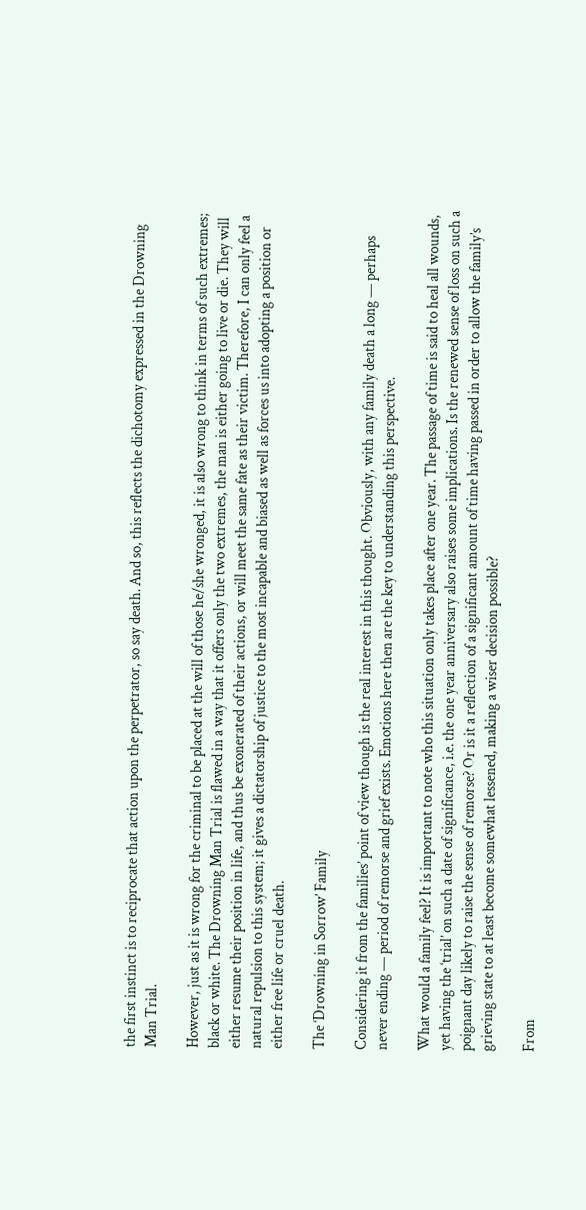the first instinct is to reciprocate that action upon the perpetrator, so say death. And so, this reflects the dichotomy expressed in the Drowning Man Trial.

However, just as it is wrong for the criminal to be placed at the will of those he/she wronged, it is also wrong to think in terms of such extremes; black or white. The Drowning Man Trial is flawed in a way that it offers only the two extremes, the man is either going to live or die. They will either resume their position in life, and thus be exonerated of their actions, or will meet the same fate as their victim. Therefore, I can only feel a natural repulsion to this system; it gives a dictatorship of justice to the most incapable and biased as well as forces us into adopting a position or either free life or cruel death.

The ‘Drowning in Sorrow’ Family

Considering it from the families’ point of view though is the real interest in this thought. Obviously, with any family death a long — perhaps never ending — period of remorse and grief exists. Emotions here then are the key to understanding this perspective.

What would a family feel? It is important to note who this situation only takes place after one year. The passage of time is said to heal all wounds, yet having the ‘trial’ on such a date of significance, i.e. the one year anniversary also raises some implications. Is the renewed sense of loss on such a poignant day likely to raise the sense of remorse? Or is it a reflection of a significant amount of time having passed in order to allow the family’s grieving state to at least become somewhat lessened, making a wiser decision possible?

From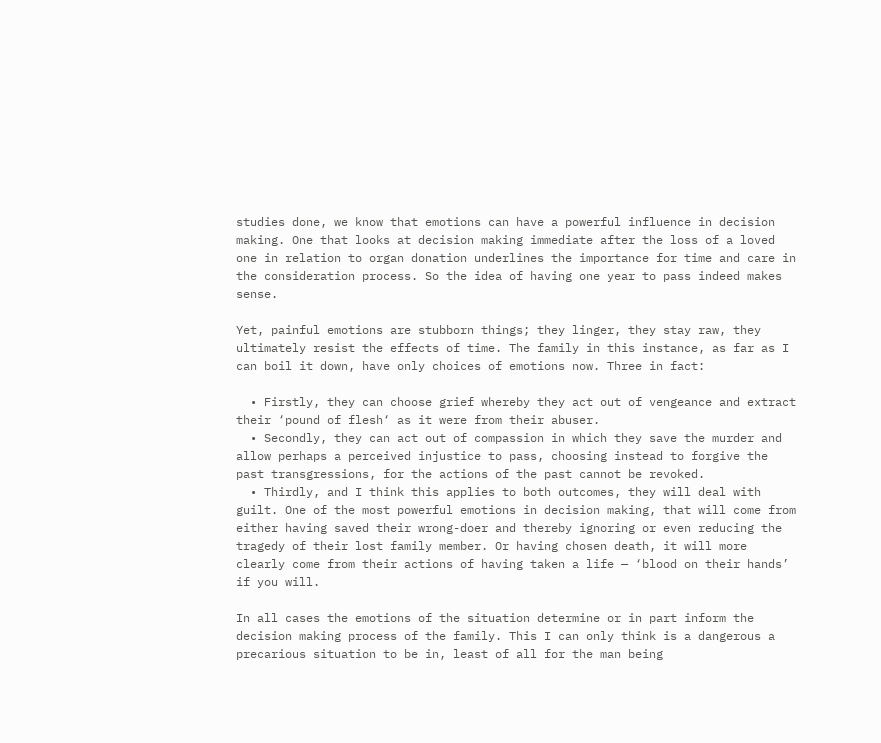studies done, we know that emotions can have a powerful influence in decision making. One that looks at decision making immediate after the loss of a loved one in relation to organ donation underlines the importance for time and care in the consideration process. So the idea of having one year to pass indeed makes sense.

Yet, painful emotions are stubborn things; they linger, they stay raw, they ultimately resist the effects of time. The family in this instance, as far as I can boil it down, have only choices of emotions now. Three in fact:

  • Firstly, they can choose grief whereby they act out of vengeance and extract their ‘pound of flesh‘ as it were from their abuser.
  • Secondly, they can act out of compassion in which they save the murder and allow perhaps a perceived injustice to pass, choosing instead to forgive the past transgressions, for the actions of the past cannot be revoked.
  • Thirdly, and I think this applies to both outcomes, they will deal with guilt. One of the most powerful emotions in decision making, that will come from either having saved their wrong-doer and thereby ignoring or even reducing the tragedy of their lost family member. Or having chosen death, it will more clearly come from their actions of having taken a life — ‘blood on their hands’ if you will.

In all cases the emotions of the situation determine or in part inform the decision making process of the family. This I can only think is a dangerous a precarious situation to be in, least of all for the man being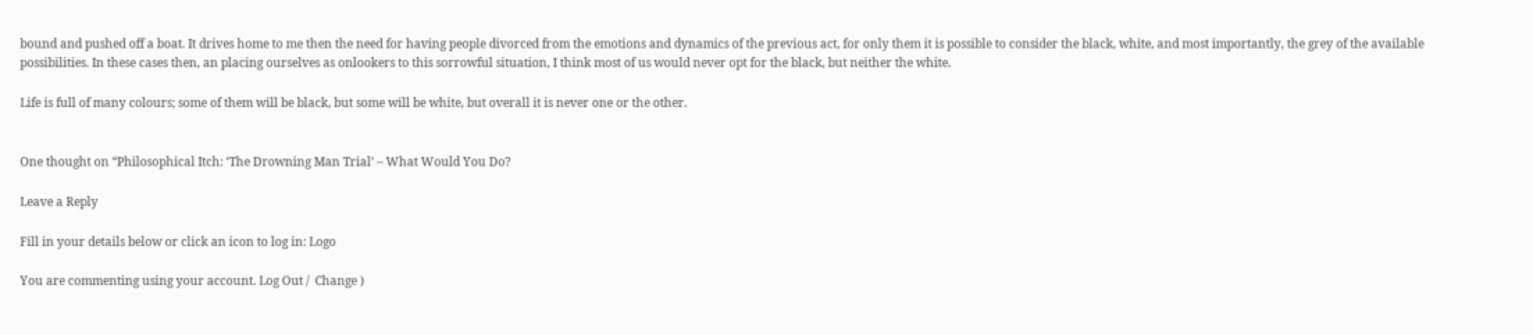bound and pushed off a boat. It drives home to me then the need for having people divorced from the emotions and dynamics of the previous act, for only them it is possible to consider the black, white, and most importantly, the grey of the available possibilities. In these cases then, an placing ourselves as onlookers to this sorrowful situation, I think most of us would never opt for the black, but neither the white.

Life is full of many colours; some of them will be black, but some will be white, but overall it is never one or the other.


One thought on “Philosophical Itch: ‘The Drowning Man Trial’ – What Would You Do?

Leave a Reply

Fill in your details below or click an icon to log in: Logo

You are commenting using your account. Log Out /  Change )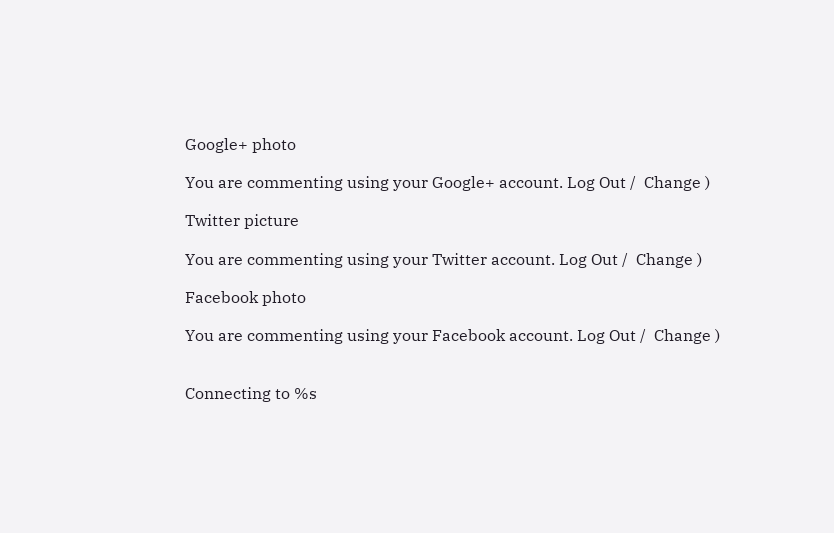Google+ photo

You are commenting using your Google+ account. Log Out /  Change )

Twitter picture

You are commenting using your Twitter account. Log Out /  Change )

Facebook photo

You are commenting using your Facebook account. Log Out /  Change )


Connecting to %s